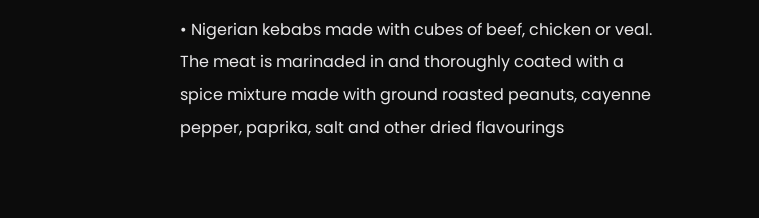• Nigerian kebabs made with cubes of beef, chicken or veal. The meat is marinaded in and thoroughly coated with a spice mixture made with ground roasted peanuts, cayenne pepper, paprika, salt and other dried flavourings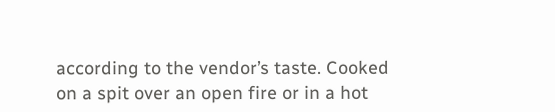according to the vendor’s taste. Cooked on a spit over an open fire or in a hot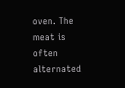oven. The meat is often alternated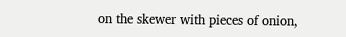on the skewer with pieces of onion,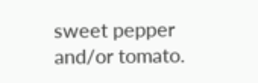sweet pepper and/or tomato.